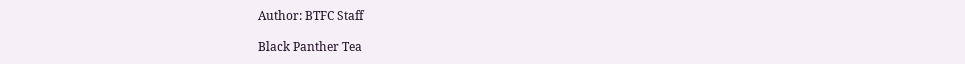Author: BTFC Staff

Black Panther Tea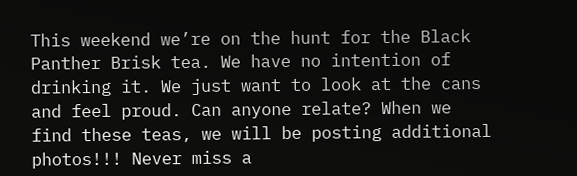This weekend we’re on the hunt for the Black Panther Brisk tea. We have no intention of drinking it. We just want to look at the cans and feel proud. Can anyone relate? When we find these teas, we will be posting additional photos!!! Never miss a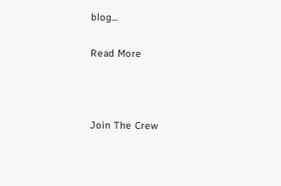blog...

Read More



Join The Crew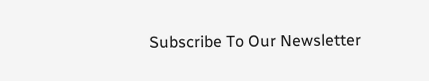Subscribe To Our Newsletter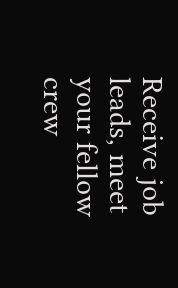Receive job leads, meet your fellow crew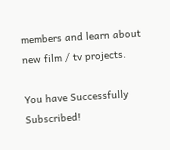members and learn about new film / tv projects.

You have Successfully Subscribed!